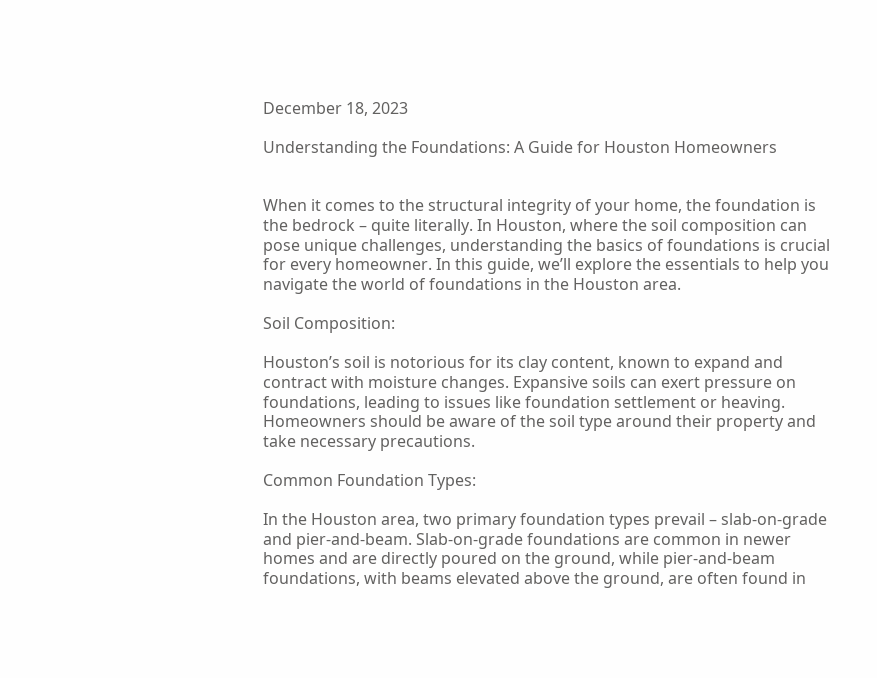December 18, 2023

Understanding the Foundations: A Guide for Houston Homeowners


When it comes to the structural integrity of your home, the foundation is the bedrock – quite literally. In Houston, where the soil composition can pose unique challenges, understanding the basics of foundations is crucial for every homeowner. In this guide, we’ll explore the essentials to help you navigate the world of foundations in the Houston area.

Soil Composition:

Houston’s soil is notorious for its clay content, known to expand and contract with moisture changes. Expansive soils can exert pressure on foundations, leading to issues like foundation settlement or heaving. Homeowners should be aware of the soil type around their property and take necessary precautions.

Common Foundation Types:

In the Houston area, two primary foundation types prevail – slab-on-grade and pier-and-beam. Slab-on-grade foundations are common in newer homes and are directly poured on the ground, while pier-and-beam foundations, with beams elevated above the ground, are often found in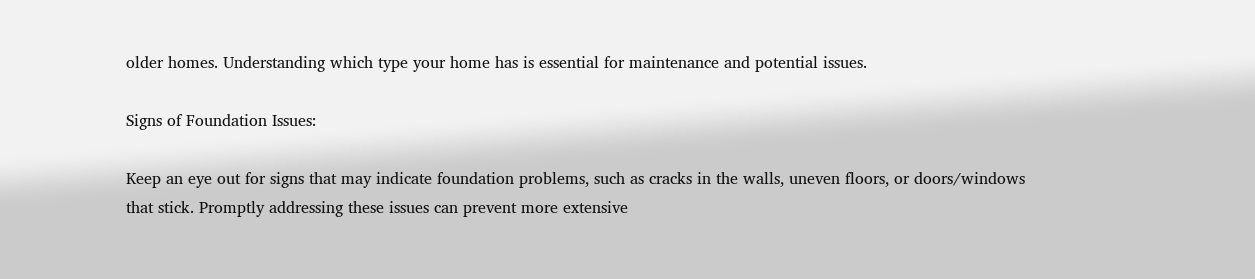older homes. Understanding which type your home has is essential for maintenance and potential issues.

Signs of Foundation Issues:

Keep an eye out for signs that may indicate foundation problems, such as cracks in the walls, uneven floors, or doors/windows that stick. Promptly addressing these issues can prevent more extensive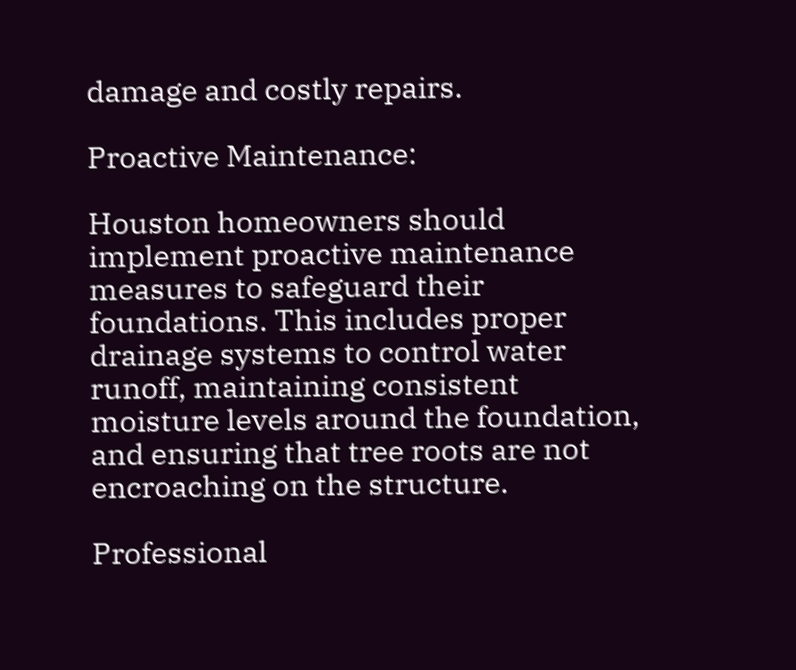damage and costly repairs.

Proactive Maintenance:

Houston homeowners should implement proactive maintenance measures to safeguard their foundations. This includes proper drainage systems to control water runoff, maintaining consistent moisture levels around the foundation, and ensuring that tree roots are not encroaching on the structure.

Professional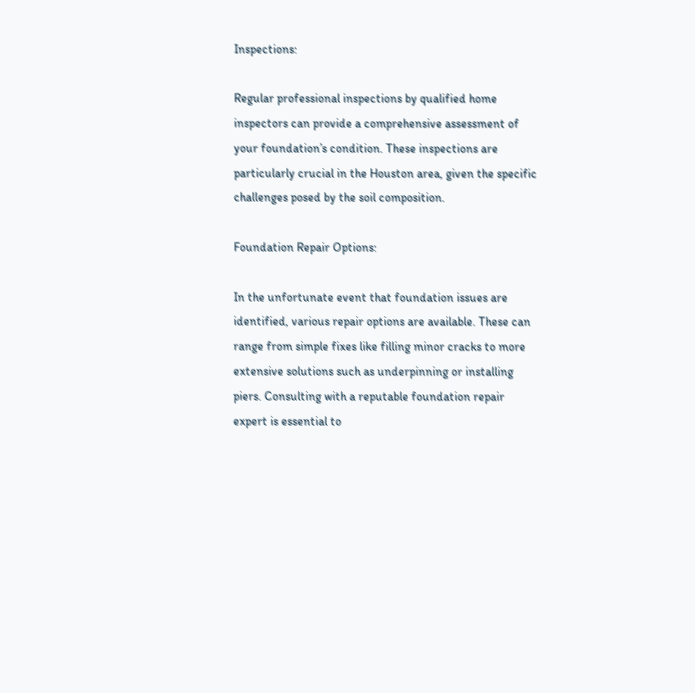Inspections:

Regular professional inspections by qualified home inspectors can provide a comprehensive assessment of your foundation’s condition. These inspections are particularly crucial in the Houston area, given the specific challenges posed by the soil composition.

Foundation Repair Options:

In the unfortunate event that foundation issues are identified, various repair options are available. These can range from simple fixes like filling minor cracks to more extensive solutions such as underpinning or installing piers. Consulting with a reputable foundation repair expert is essential to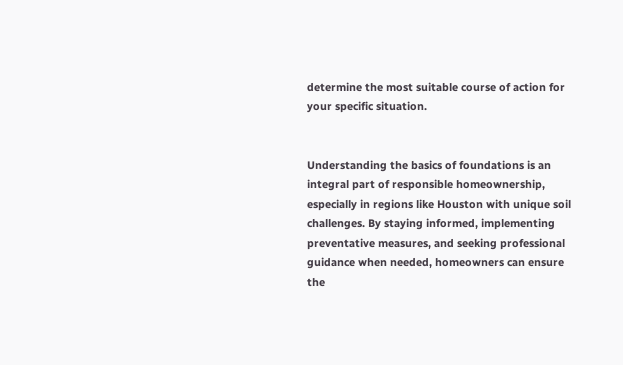determine the most suitable course of action for your specific situation.


Understanding the basics of foundations is an integral part of responsible homeownership, especially in regions like Houston with unique soil challenges. By staying informed, implementing preventative measures, and seeking professional guidance when needed, homeowners can ensure the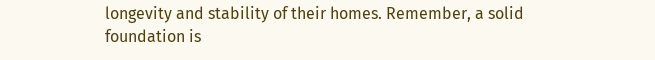longevity and stability of their homes. Remember, a solid foundation is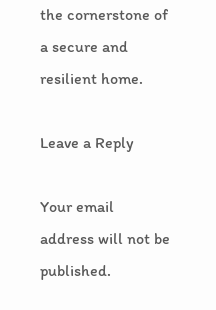the cornerstone of a secure and resilient home.

Leave a Reply

Your email address will not be published.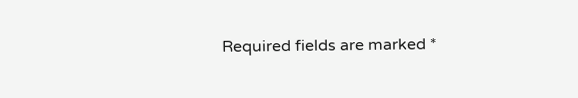Required fields are marked *